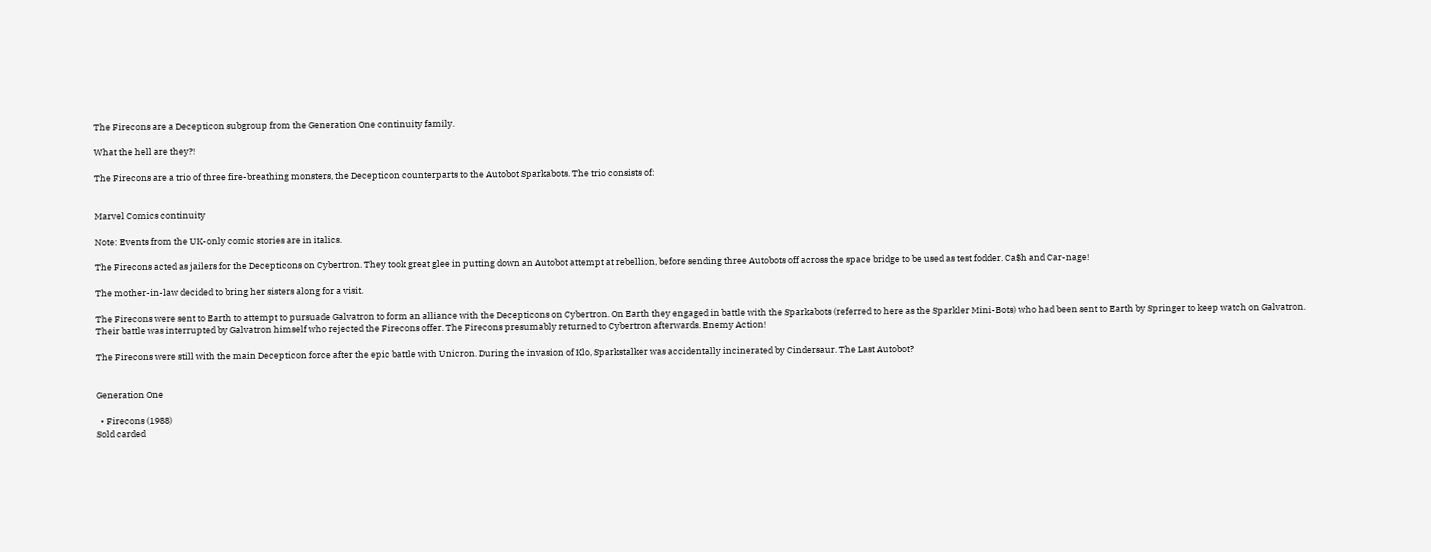The Firecons are a Decepticon subgroup from the Generation One continuity family.

What the hell are they?!

The Firecons are a trio of three fire-breathing monsters, the Decepticon counterparts to the Autobot Sparkabots. The trio consists of:


Marvel Comics continuity

Note: Events from the UK-only comic stories are in italics.

The Firecons acted as jailers for the Decepticons on Cybertron. They took great glee in putting down an Autobot attempt at rebellion, before sending three Autobots off across the space bridge to be used as test fodder. Ca$h and Car-nage!

The mother-in-law decided to bring her sisters along for a visit.

The Firecons were sent to Earth to attempt to pursuade Galvatron to form an alliance with the Decepticons on Cybertron. On Earth they engaged in battle with the Sparkabots (referred to here as the Sparkler Mini-Bots) who had been sent to Earth by Springer to keep watch on Galvatron. Their battle was interrupted by Galvatron himself who rejected the Firecons offer. The Firecons presumably returned to Cybertron afterwards. Enemy Action!

The Firecons were still with the main Decepticon force after the epic battle with Unicron. During the invasion of Klo, Sparkstalker was accidentally incinerated by Cindersaur. The Last Autobot?


Generation One

  • Firecons (1988)
Sold carded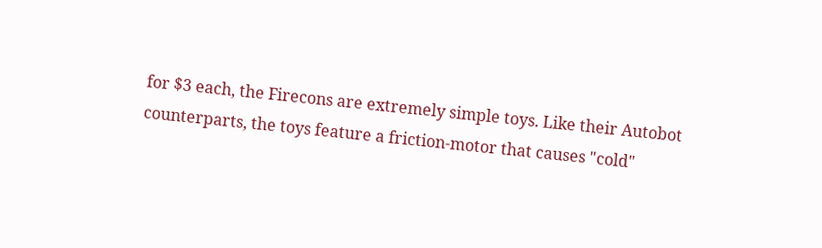for $3 each, the Firecons are extremely simple toys. Like their Autobot counterparts, the toys feature a friction-motor that causes "cold"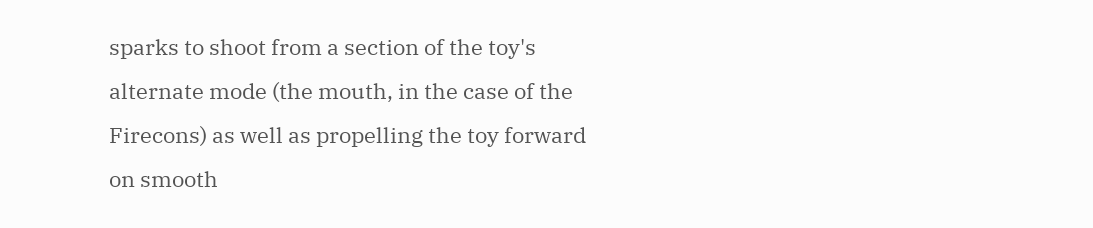sparks to shoot from a section of the toy's alternate mode (the mouth, in the case of the Firecons) as well as propelling the toy forward on smooth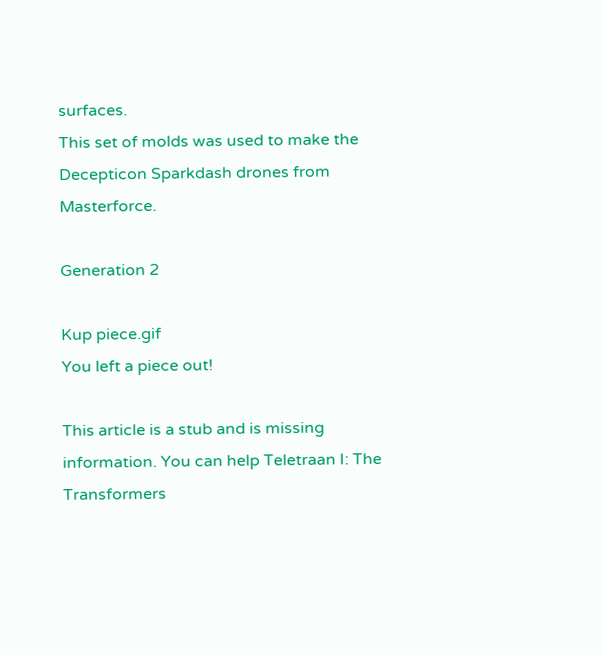surfaces.
This set of molds was used to make the Decepticon Sparkdash drones from Masterforce.

Generation 2

Kup piece.gif
You left a piece out!

This article is a stub and is missing information. You can help Teletraan I: The Transformers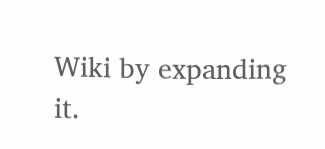Wiki by expanding it.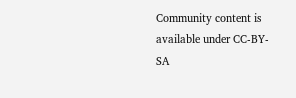Community content is available under CC-BY-SA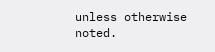unless otherwise noted.